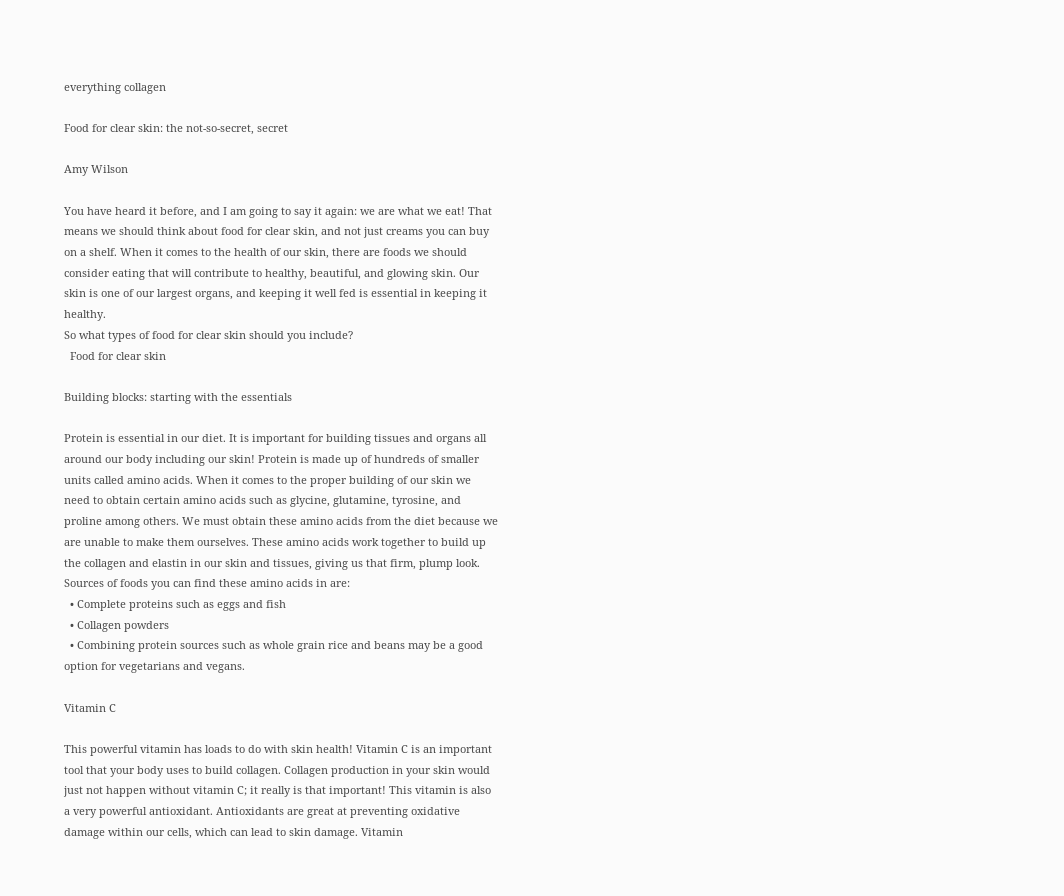everything collagen

Food for clear skin: the not-so-secret, secret

Amy Wilson

You have heard it before, and I am going to say it again: we are what we eat! That means we should think about food for clear skin, and not just creams you can buy on a shelf. When it comes to the health of our skin, there are foods we should consider eating that will contribute to healthy, beautiful, and glowing skin. Our skin is one of our largest organs, and keeping it well fed is essential in keeping it healthy.
So what types of food for clear skin should you include?
  Food for clear skin

Building blocks: starting with the essentials

Protein is essential in our diet. It is important for building tissues and organs all around our body including our skin! Protein is made up of hundreds of smaller units called amino acids. When it comes to the proper building of our skin we need to obtain certain amino acids such as glycine, glutamine, tyrosine, and proline among others. We must obtain these amino acids from the diet because we are unable to make them ourselves. These amino acids work together to build up the collagen and elastin in our skin and tissues, giving us that firm, plump look. Sources of foods you can find these amino acids in are:
  • Complete proteins such as eggs and fish
  • Collagen powders
  • Combining protein sources such as whole grain rice and beans may be a good option for vegetarians and vegans.

Vitamin C

This powerful vitamin has loads to do with skin health! Vitamin C is an important tool that your body uses to build collagen. Collagen production in your skin would just not happen without vitamin C; it really is that important! This vitamin is also a very powerful antioxidant. Antioxidants are great at preventing oxidative damage within our cells, which can lead to skin damage. Vitamin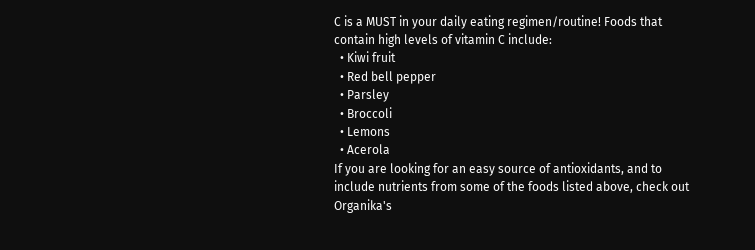C is a MUST in your daily eating regimen/routine! Foods that contain high levels of vitamin C include:
  • Kiwi fruit
  • Red bell pepper
  • Parsley
  • Broccoli
  • Lemons
  • Acerola
If you are looking for an easy source of antioxidants, and to include nutrients from some of the foods listed above, check out Organika's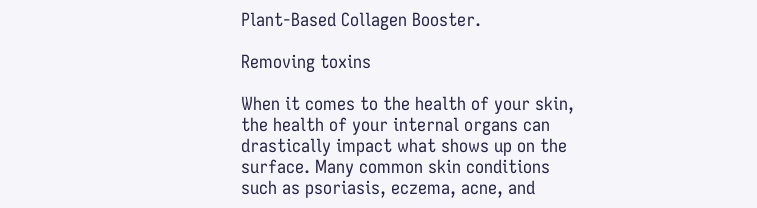Plant-Based Collagen Booster.

Removing toxins

When it comes to the health of your skin, the health of your internal organs can drastically impact what shows up on the surface. Many common skin conditions such as psoriasis, eczema, acne, and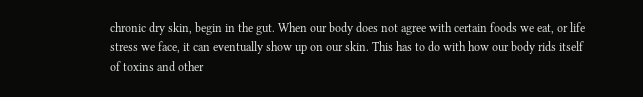chronic dry skin, begin in the gut. When our body does not agree with certain foods we eat, or life stress we face, it can eventually show up on our skin. This has to do with how our body rids itself of toxins and other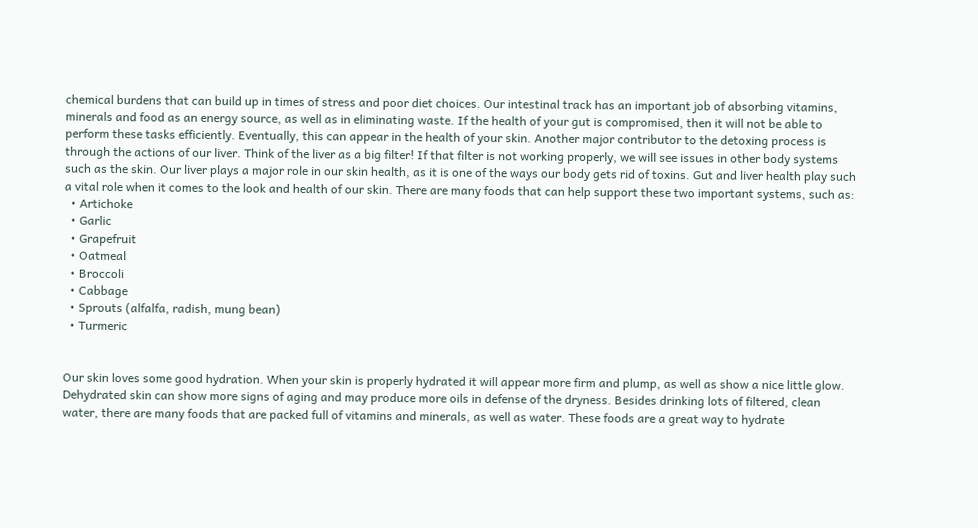chemical burdens that can build up in times of stress and poor diet choices. Our intestinal track has an important job of absorbing vitamins, minerals and food as an energy source, as well as in eliminating waste. If the health of your gut is compromised, then it will not be able to perform these tasks efficiently. Eventually, this can appear in the health of your skin. Another major contributor to the detoxing process is through the actions of our liver. Think of the liver as a big filter! If that filter is not working properly, we will see issues in other body systems such as the skin. Our liver plays a major role in our skin health, as it is one of the ways our body gets rid of toxins. Gut and liver health play such a vital role when it comes to the look and health of our skin. There are many foods that can help support these two important systems, such as:
  • Artichoke
  • Garlic
  • Grapefruit
  • Oatmeal
  • Broccoli
  • Cabbage
  • Sprouts (alfalfa, radish, mung bean)
  • Turmeric


Our skin loves some good hydration. When your skin is properly hydrated it will appear more firm and plump, as well as show a nice little glow. Dehydrated skin can show more signs of aging and may produce more oils in defense of the dryness. Besides drinking lots of filtered, clean water, there are many foods that are packed full of vitamins and minerals, as well as water. These foods are a great way to hydrate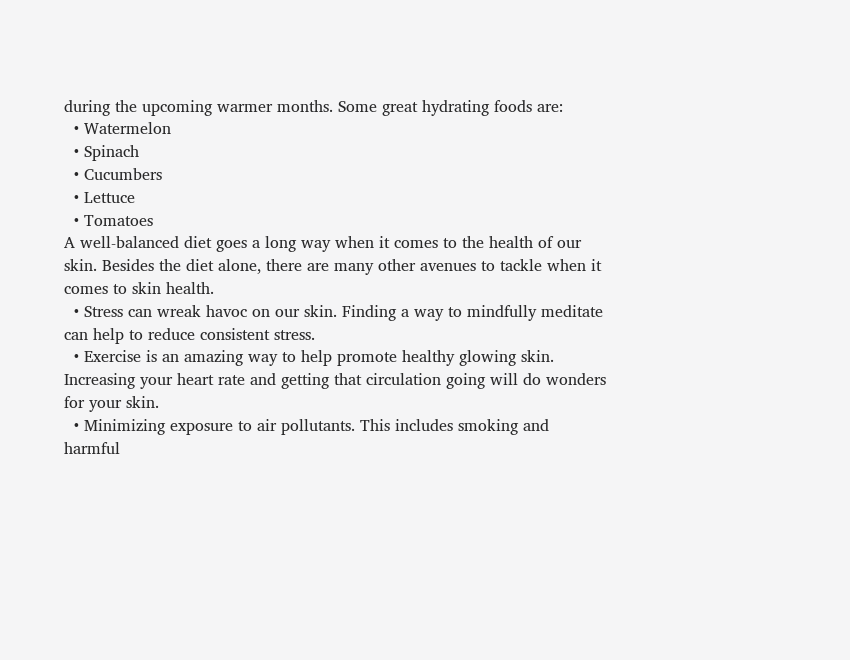during the upcoming warmer months. Some great hydrating foods are:
  • Watermelon
  • Spinach
  • Cucumbers
  • Lettuce
  • Tomatoes
A well-balanced diet goes a long way when it comes to the health of our skin. Besides the diet alone, there are many other avenues to tackle when it comes to skin health.
  • Stress can wreak havoc on our skin. Finding a way to mindfully meditate can help to reduce consistent stress.
  • Exercise is an amazing way to help promote healthy glowing skin. Increasing your heart rate and getting that circulation going will do wonders for your skin.
  • Minimizing exposure to air pollutants. This includes smoking and harmful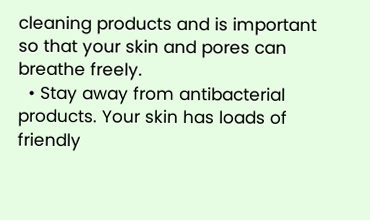cleaning products and is important so that your skin and pores can breathe freely.
  • Stay away from antibacterial products. Your skin has loads of friendly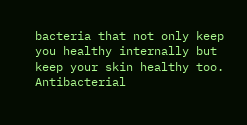bacteria that not only keep you healthy internally but keep your skin healthy too. Antibacterial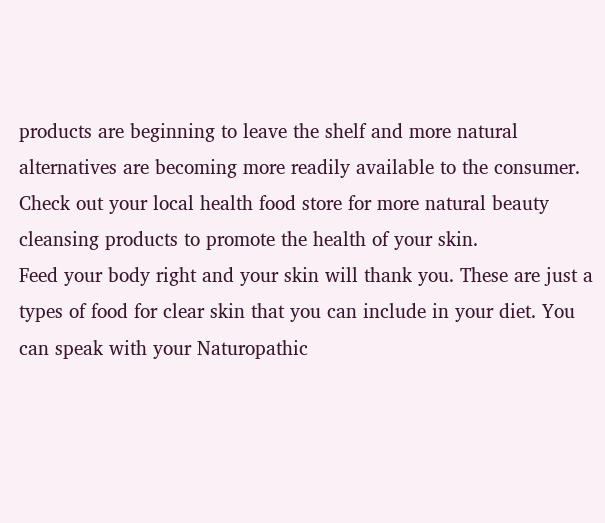products are beginning to leave the shelf and more natural alternatives are becoming more readily available to the consumer. Check out your local health food store for more natural beauty cleansing products to promote the health of your skin.
Feed your body right and your skin will thank you. These are just a types of food for clear skin that you can include in your diet. You can speak with your Naturopathic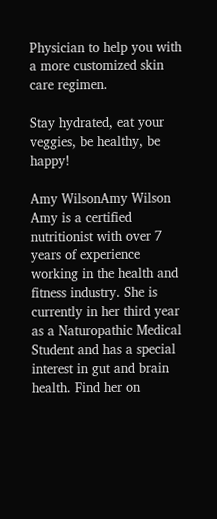Physician to help you with a more customized skin care regimen.

Stay hydrated, eat your veggies, be healthy, be happy!

Amy WilsonAmy Wilson Amy is a certified nutritionist with over 7 years of experience working in the health and fitness industry. She is currently in her third year as a Naturopathic Medical Student and has a special interest in gut and brain health. Find her on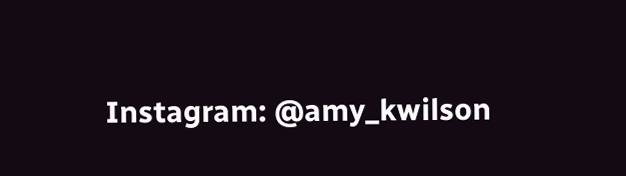Instagram: @amy_kwilson